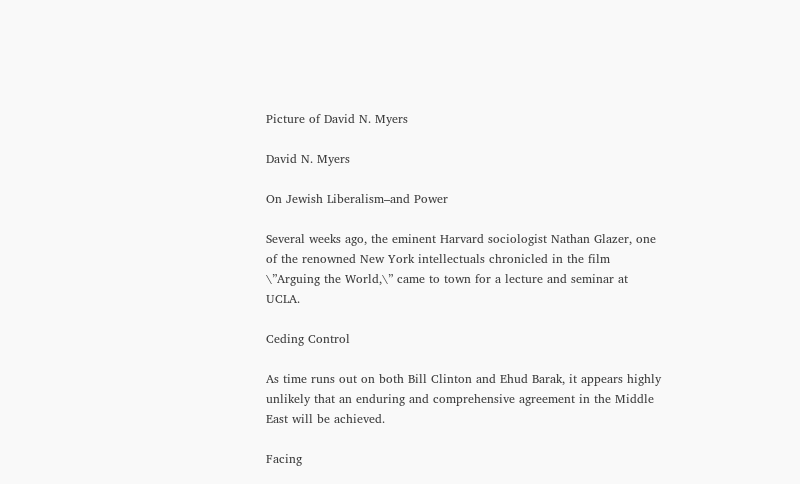Picture of David N. Myers

David N. Myers

On Jewish Liberalism–and Power

Several weeks ago, the eminent Harvard sociologist Nathan Glazer, one of the renowned New York intellectuals chronicled in the film \”Arguing the World,\” came to town for a lecture and seminar at UCLA.

Ceding Control

As time runs out on both Bill Clinton and Ehud Barak, it appears highly unlikely that an enduring and comprehensive agreement in the Middle East will be achieved.

Facing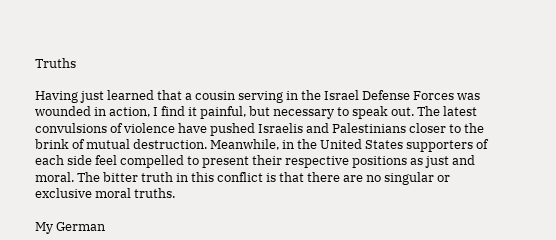Truths

Having just learned that a cousin serving in the Israel Defense Forces was wounded in action, I find it painful, but necessary to speak out. The latest convulsions of violence have pushed Israelis and Palestinians closer to the brink of mutual destruction. Meanwhile, in the United States supporters of each side feel compelled to present their respective positions as just and moral. The bitter truth in this conflict is that there are no singular or exclusive moral truths.

My German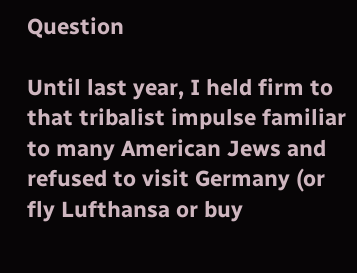Question

Until last year, I held firm to that tribalist impulse familiar to many American Jews and refused to visit Germany (or fly Lufthansa or buy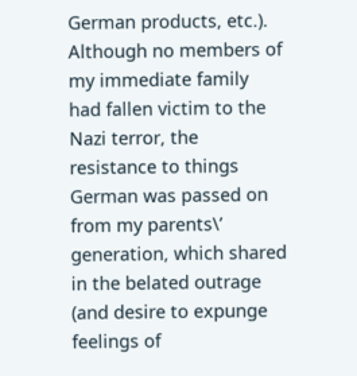German products, etc.). Although no members of my immediate family had fallen victim to the Nazi terror, the resistance to things German was passed on from my parents\’ generation, which shared in the belated outrage (and desire to expunge feelings of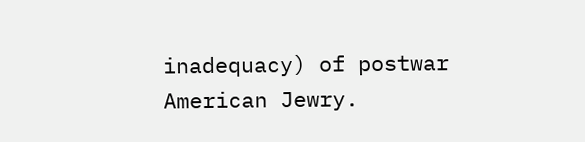inadequacy) of postwar American Jewry.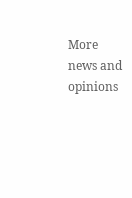More news and opinions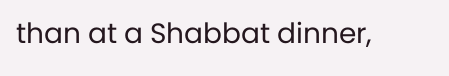than at a Shabbat dinner,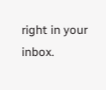right in your inbox.